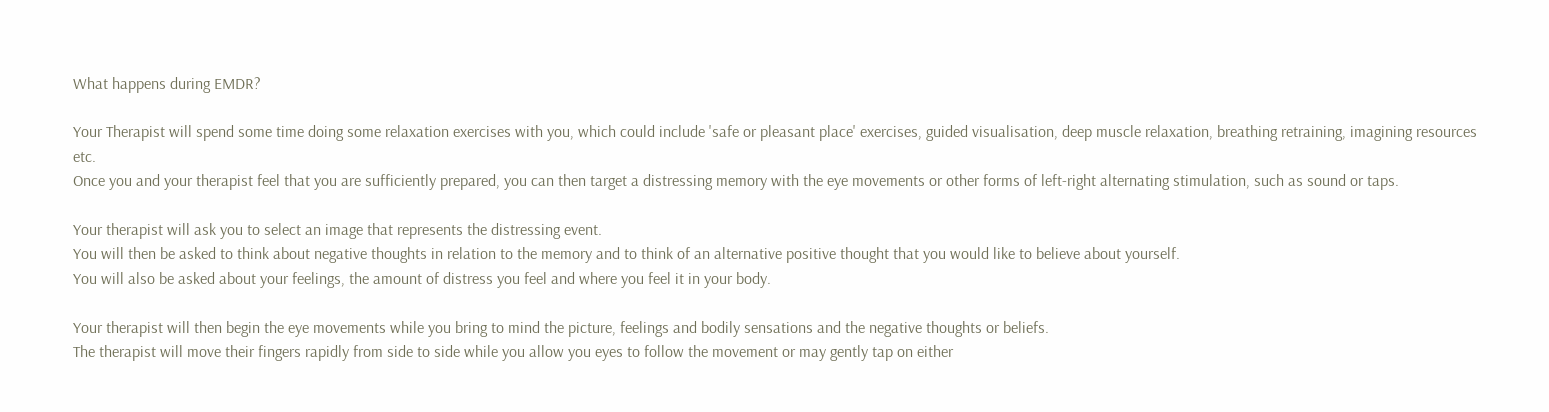What happens during EMDR?

Your Therapist will spend some time doing some relaxation exercises with you, which could include 'safe or pleasant place' exercises, guided visualisation, deep muscle relaxation, breathing retraining, imagining resources etc.
Once you and your therapist feel that you are sufficiently prepared, you can then target a distressing memory with the eye movements or other forms of left-right alternating stimulation, such as sound or taps.

Your therapist will ask you to select an image that represents the distressing event.
You will then be asked to think about negative thoughts in relation to the memory and to think of an alternative positive thought that you would like to believe about yourself.
You will also be asked about your feelings, the amount of distress you feel and where you feel it in your body.

Your therapist will then begin the eye movements while you bring to mind the picture, feelings and bodily sensations and the negative thoughts or beliefs.
The therapist will move their fingers rapidly from side to side while you allow you eyes to follow the movement or may gently tap on either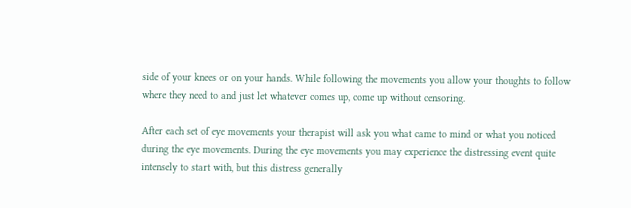side of your knees or on your hands. While following the movements you allow your thoughts to follow where they need to and just let whatever comes up, come up without censoring.

After each set of eye movements your therapist will ask you what came to mind or what you noticed during the eye movements. During the eye movements you may experience the distressing event quite intensely to start with, but this distress generally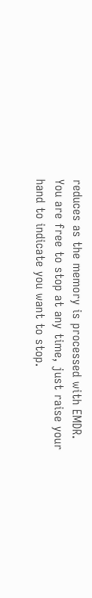reduces as the memory is processed with EMDR. You are free to stop at any time, just raise your hand to indicate you want to stop.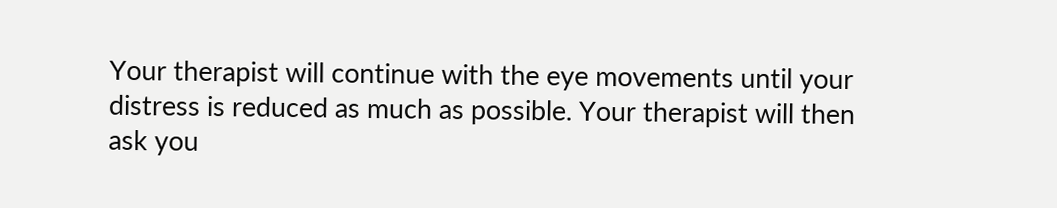Your therapist will continue with the eye movements until your distress is reduced as much as possible. Your therapist will then ask you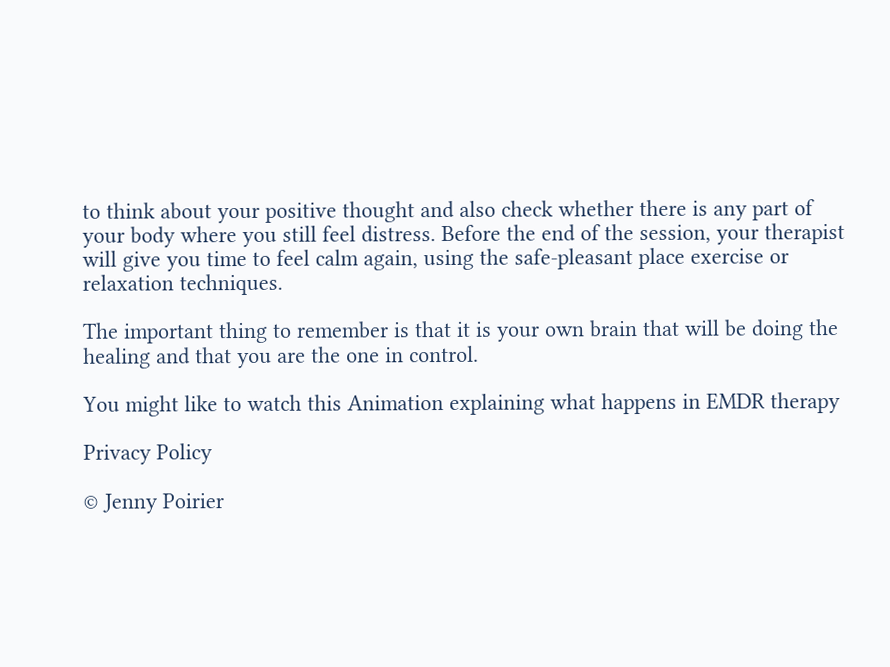to think about your positive thought and also check whether there is any part of your body where you still feel distress. Before the end of the session, your therapist will give you time to feel calm again, using the safe-pleasant place exercise or relaxation techniques.

The important thing to remember is that it is your own brain that will be doing the healing and that you are the one in control.

You might like to watch this Animation explaining what happens in EMDR therapy

Privacy Policy

© Jenny Poirier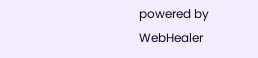powered by WebHealer